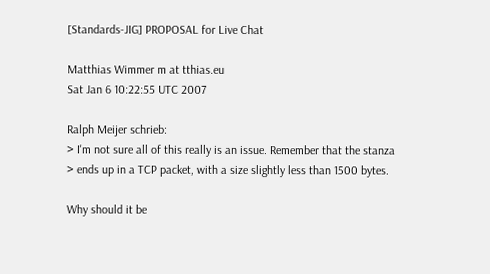[Standards-JIG] PROPOSAL for Live Chat

Matthias Wimmer m at tthias.eu
Sat Jan 6 10:22:55 UTC 2007

Ralph Meijer schrieb:
> I'm not sure all of this really is an issue. Remember that the stanza
> ends up in a TCP packet, with a size slightly less than 1500 bytes.

Why should it be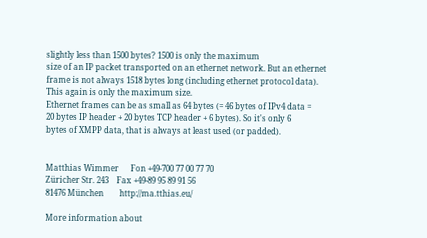slightly less than 1500 bytes? 1500 is only the maximum
size of an IP packet transported on an ethernet network. But an ethernet
frame is not always 1518 bytes long (including ethernet protocol data).
This again is only the maximum size.
Ethernet frames can be as small as 64 bytes (= 46 bytes of IPv4 data =
20 bytes IP header + 20 bytes TCP header + 6 bytes). So it's only 6
bytes of XMPP data, that is always at least used (or padded).


Matthias Wimmer      Fon +49-700 77 00 77 70
Züricher Str. 243    Fax +49-89 95 89 91 56
81476 München        http://ma.tthias.eu/

More information about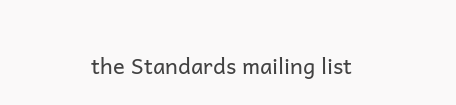the Standards mailing list